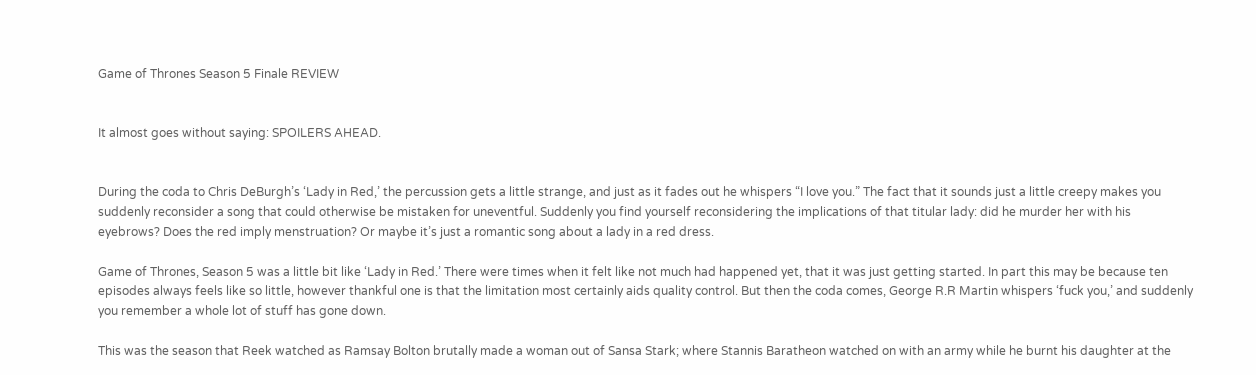Game of Thrones Season 5 Finale REVIEW


It almost goes without saying: SPOILERS AHEAD.


During the coda to Chris DeBurgh’s ‘Lady in Red,’ the percussion gets a little strange, and just as it fades out he whispers “I love you.” The fact that it sounds just a little creepy makes you suddenly reconsider a song that could otherwise be mistaken for uneventful. Suddenly you find yourself reconsidering the implications of that titular lady: did he murder her with his eyebrows? Does the red imply menstruation? Or maybe it’s just a romantic song about a lady in a red dress.

Game of Thrones, Season 5 was a little bit like ‘Lady in Red.’ There were times when it felt like not much had happened yet, that it was just getting started. In part this may be because ten episodes always feels like so little, however thankful one is that the limitation most certainly aids quality control. But then the coda comes, George R.R Martin whispers ‘fuck you,’ and suddenly you remember a whole lot of stuff has gone down.

This was the season that Reek watched as Ramsay Bolton brutally made a woman out of Sansa Stark; where Stannis Baratheon watched on with an army while he burnt his daughter at the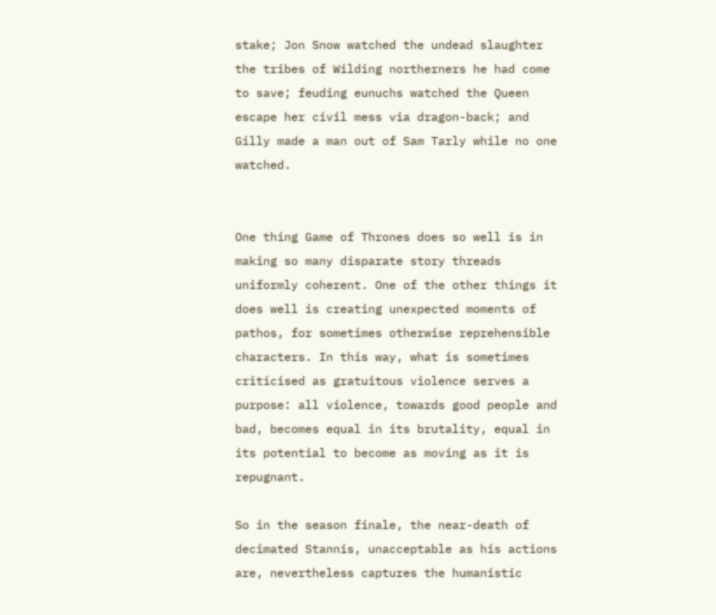stake; Jon Snow watched the undead slaughter the tribes of Wilding northerners he had come to save; feuding eunuchs watched the Queen escape her civil mess via dragon-back; and Gilly made a man out of Sam Tarly while no one watched.


One thing Game of Thrones does so well is in making so many disparate story threads uniformly coherent. One of the other things it does well is creating unexpected moments of pathos, for sometimes otherwise reprehensible characters. In this way, what is sometimes criticised as gratuitous violence serves a purpose: all violence, towards good people and bad, becomes equal in its brutality, equal in its potential to become as moving as it is repugnant.

So in the season finale, the near-death of decimated Stannis, unacceptable as his actions are, nevertheless captures the humanistic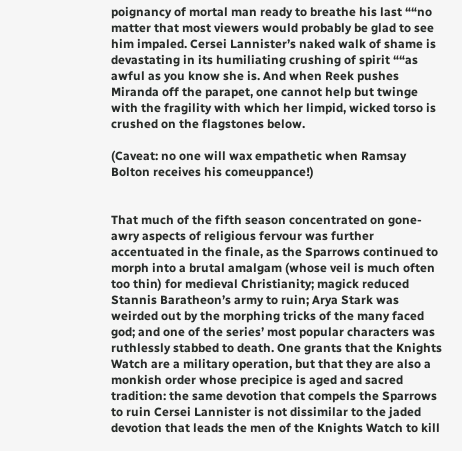poignancy of mortal man ready to breathe his last ““no matter that most viewers would probably be glad to see him impaled. Cersei Lannister’s naked walk of shame is devastating in its humiliating crushing of spirit ““as awful as you know she is. And when Reek pushes Miranda off the parapet, one cannot help but twinge with the fragility with which her limpid, wicked torso is crushed on the flagstones below.

(Caveat: no one will wax empathetic when Ramsay Bolton receives his comeuppance!)


That much of the fifth season concentrated on gone-awry aspects of religious fervour was further accentuated in the finale, as the Sparrows continued to morph into a brutal amalgam (whose veil is much often too thin) for medieval Christianity; magick reduced Stannis Baratheon’s army to ruin; Arya Stark was weirded out by the morphing tricks of the many faced god; and one of the series’ most popular characters was ruthlessly stabbed to death. One grants that the Knights Watch are a military operation, but that they are also a monkish order whose precipice is aged and sacred tradition: the same devotion that compels the Sparrows to ruin Cersei Lannister is not dissimilar to the jaded devotion that leads the men of the Knights Watch to kill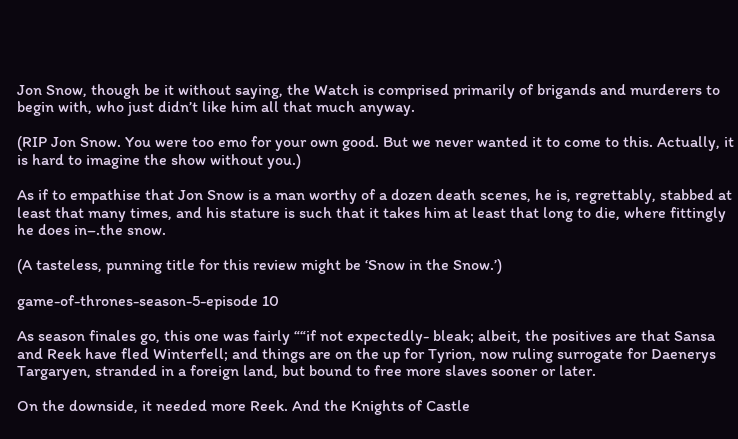Jon Snow, though be it without saying, the Watch is comprised primarily of brigands and murderers to begin with, who just didn’t like him all that much anyway.

(RIP Jon Snow. You were too emo for your own good. But we never wanted it to come to this. Actually, it is hard to imagine the show without you.)

As if to empathise that Jon Snow is a man worthy of a dozen death scenes, he is, regrettably, stabbed at least that many times, and his stature is such that it takes him at least that long to die, where fittingly he does in–.the snow.

(A tasteless, punning title for this review might be ‘Snow in the Snow.’)

game-of-thrones-season-5-episode 10

As season finales go, this one was fairly ““if not expectedly- bleak; albeit, the positives are that Sansa and Reek have fled Winterfell; and things are on the up for Tyrion, now ruling surrogate for Daenerys Targaryen, stranded in a foreign land, but bound to free more slaves sooner or later.

On the downside, it needed more Reek. And the Knights of Castle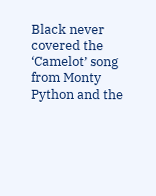Black never covered the ‘Camelot’ song from Monty Python and the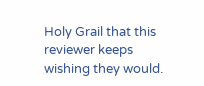Holy Grail that this reviewer keeps wishing they would.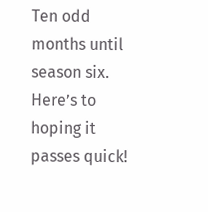Ten odd months until season six. Here’s to hoping it passes quick!